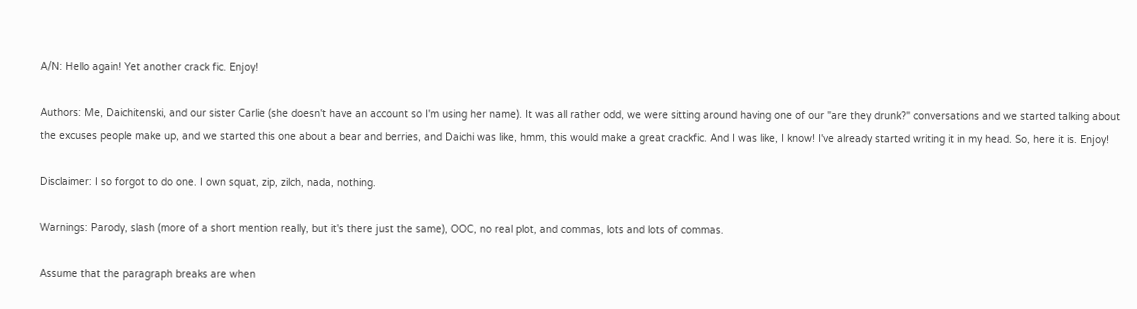A/N: Hello again! Yet another crack fic. Enjoy!

Authors: Me, Daichitenski, and our sister Carlie (she doesn't have an account so I'm using her name). It was all rather odd, we were sitting around having one of our "are they drunk?" conversations and we started talking about the excuses people make up, and we started this one about a bear and berries, and Daichi was like, hmm, this would make a great crackfic. And I was like, I know! I've already started writing it in my head. So, here it is. Enjoy!

Disclaimer: I so forgot to do one. I own squat, zip, zilch, nada, nothing.

Warnings: Parody, slash (more of a short mention really, but it's there just the same), OOC, no real plot, and commas, lots and lots of commas.

Assume that the paragraph breaks are when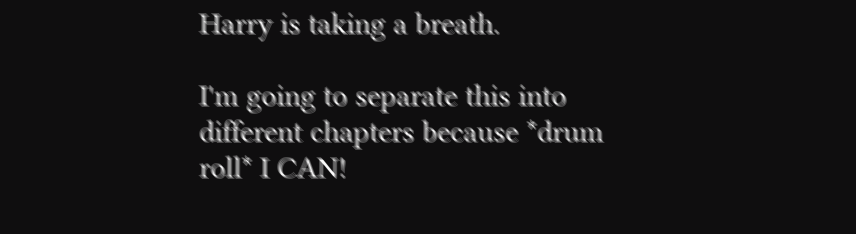Harry is taking a breath.

I'm going to separate this into different chapters because *drum roll* I CAN!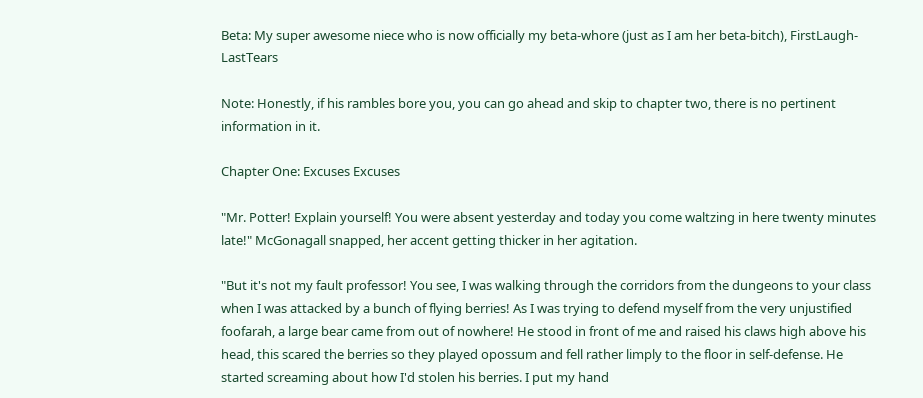Beta: My super awesome niece who is now officially my beta-whore (just as I am her beta-bitch), FirstLaugh-LastTears

Note: Honestly, if his rambles bore you, you can go ahead and skip to chapter two, there is no pertinent information in it.

Chapter One: Excuses Excuses

"Mr. Potter! Explain yourself! You were absent yesterday and today you come waltzing in here twenty minutes late!" McGonagall snapped, her accent getting thicker in her agitation.

"But it's not my fault professor! You see, I was walking through the corridors from the dungeons to your class when I was attacked by a bunch of flying berries! As I was trying to defend myself from the very unjustified foofarah, a large bear came from out of nowhere! He stood in front of me and raised his claws high above his head, this scared the berries so they played opossum and fell rather limply to the floor in self-defense. He started screaming about how I'd stolen his berries. I put my hand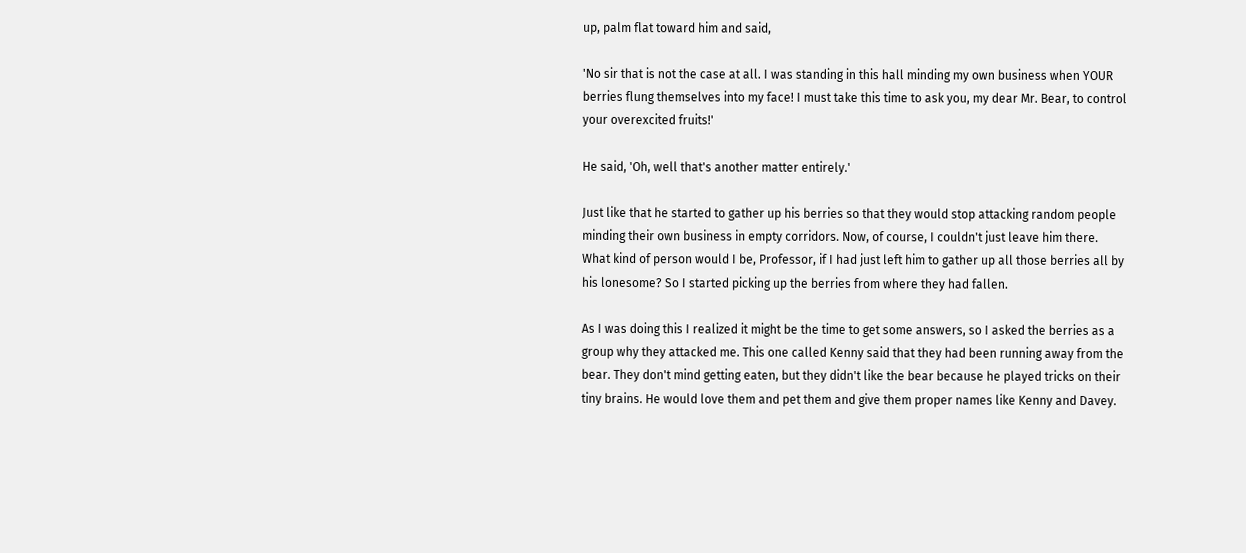up, palm flat toward him and said,

'No sir that is not the case at all. I was standing in this hall minding my own business when YOUR berries flung themselves into my face! I must take this time to ask you, my dear Mr. Bear, to control your overexcited fruits!'

He said, 'Oh, well that's another matter entirely.'

Just like that he started to gather up his berries so that they would stop attacking random people minding their own business in empty corridors. Now, of course, I couldn't just leave him there. What kind of person would I be, Professor, if I had just left him to gather up all those berries all by his lonesome? So I started picking up the berries from where they had fallen.

As I was doing this I realized it might be the time to get some answers, so I asked the berries as a group why they attacked me. This one called Kenny said that they had been running away from the bear. They don't mind getting eaten, but they didn't like the bear because he played tricks on their tiny brains. He would love them and pet them and give them proper names like Kenny and Davey.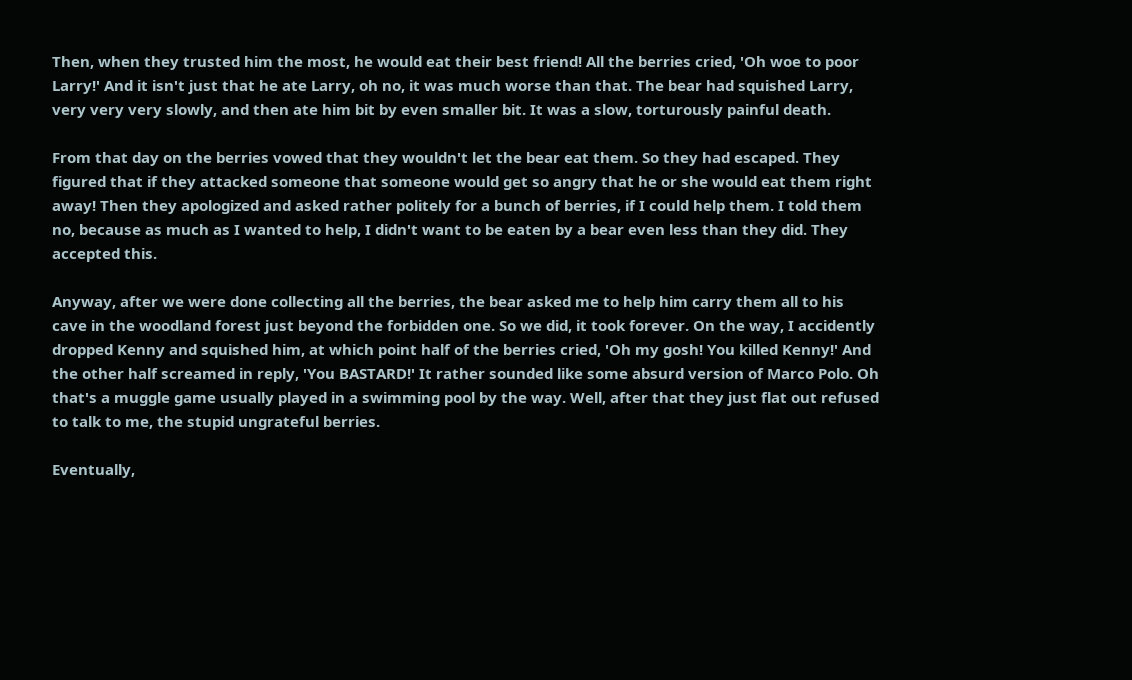Then, when they trusted him the most, he would eat their best friend! All the berries cried, 'Oh woe to poor Larry!' And it isn't just that he ate Larry, oh no, it was much worse than that. The bear had squished Larry, very very very slowly, and then ate him bit by even smaller bit. It was a slow, torturously painful death.

From that day on the berries vowed that they wouldn't let the bear eat them. So they had escaped. They figured that if they attacked someone that someone would get so angry that he or she would eat them right away! Then they apologized and asked rather politely for a bunch of berries, if I could help them. I told them no, because as much as I wanted to help, I didn't want to be eaten by a bear even less than they did. They accepted this.

Anyway, after we were done collecting all the berries, the bear asked me to help him carry them all to his cave in the woodland forest just beyond the forbidden one. So we did, it took forever. On the way, I accidently dropped Kenny and squished him, at which point half of the berries cried, 'Oh my gosh! You killed Kenny!' And the other half screamed in reply, 'You BASTARD!' It rather sounded like some absurd version of Marco Polo. Oh that's a muggle game usually played in a swimming pool by the way. Well, after that they just flat out refused to talk to me, the stupid ungrateful berries.

Eventually,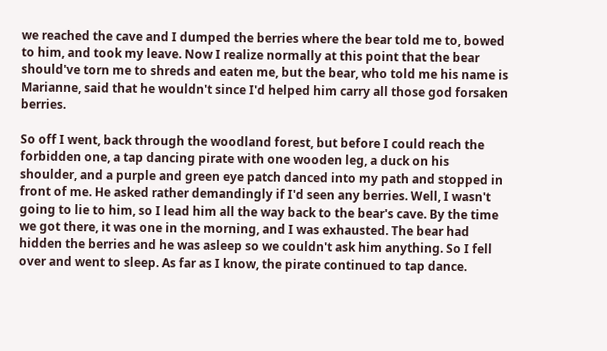we reached the cave and I dumped the berries where the bear told me to, bowed to him, and took my leave. Now I realize normally at this point that the bear should've torn me to shreds and eaten me, but the bear, who told me his name is Marianne, said that he wouldn't since I'd helped him carry all those god forsaken berries.

So off I went, back through the woodland forest, but before I could reach the forbidden one, a tap dancing pirate with one wooden leg, a duck on his shoulder, and a purple and green eye patch danced into my path and stopped in front of me. He asked rather demandingly if I'd seen any berries. Well, I wasn't going to lie to him, so I lead him all the way back to the bear's cave. By the time we got there, it was one in the morning, and I was exhausted. The bear had hidden the berries and he was asleep so we couldn't ask him anything. So I fell over and went to sleep. As far as I know, the pirate continued to tap dance.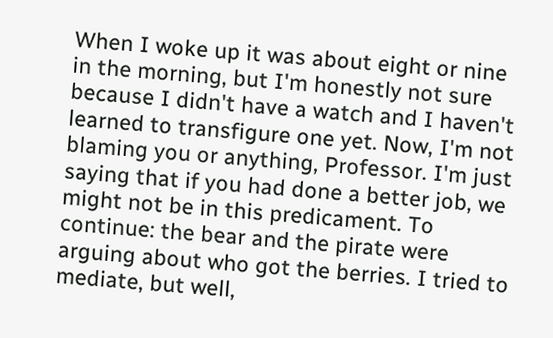When I woke up it was about eight or nine in the morning, but I'm honestly not sure because I didn't have a watch and I haven't learned to transfigure one yet. Now, I'm not blaming you or anything, Professor. I'm just saying that if you had done a better job, we might not be in this predicament. To continue: the bear and the pirate were arguing about who got the berries. I tried to mediate, but well,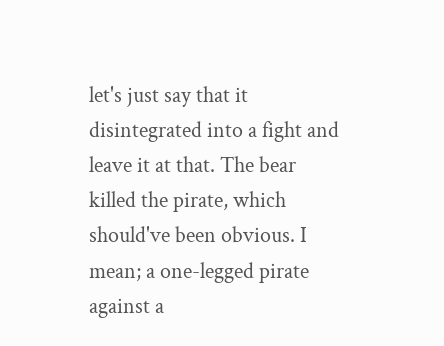let's just say that it disintegrated into a fight and leave it at that. The bear killed the pirate, which should've been obvious. I mean; a one-legged pirate against a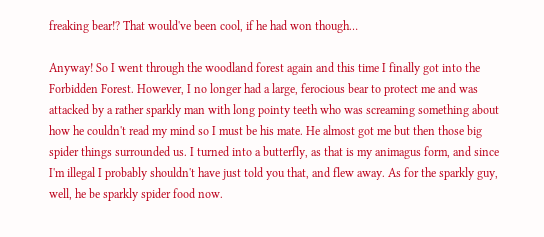freaking bear!? That would've been cool, if he had won though…

Anyway! So I went through the woodland forest again and this time I finally got into the Forbidden Forest. However, I no longer had a large, ferocious bear to protect me and was attacked by a rather sparkly man with long pointy teeth who was screaming something about how he couldn't read my mind so I must be his mate. He almost got me but then those big spider things surrounded us. I turned into a butterfly, as that is my animagus form, and since I'm illegal I probably shouldn't have just told you that, and flew away. As for the sparkly guy, well, he be sparkly spider food now.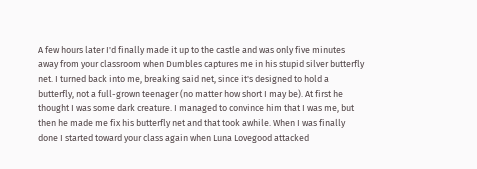A few hours later I'd finally made it up to the castle and was only five minutes away from your classroom when Dumbles captures me in his stupid silver butterfly net. I turned back into me, breaking said net, since it's designed to hold a butterfly, not a full-grown teenager (no matter how short I may be). At first he thought I was some dark creature. I managed to convince him that I was me, but then he made me fix his butterfly net and that took awhile. When I was finally done I started toward your class again when Luna Lovegood attacked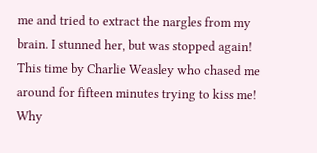me and tried to extract the nargles from my brain. I stunned her, but was stopped again! This time by Charlie Weasley who chased me around for fifteen minutes trying to kiss me! Why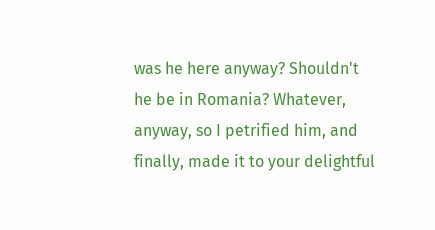was he here anyway? Shouldn't he be in Romania? Whatever, anyway, so I petrified him, and finally, made it to your delightful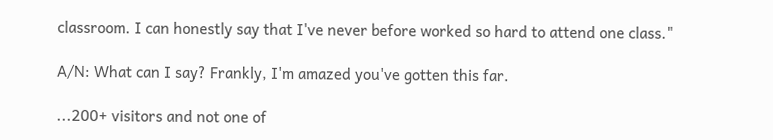classroom. I can honestly say that I've never before worked so hard to attend one class."

A/N: What can I say? Frankly, I'm amazed you've gotten this far.

...200+ visitors and not one of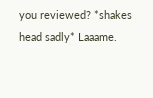you reviewed? *shakes head sadly* Laaame.